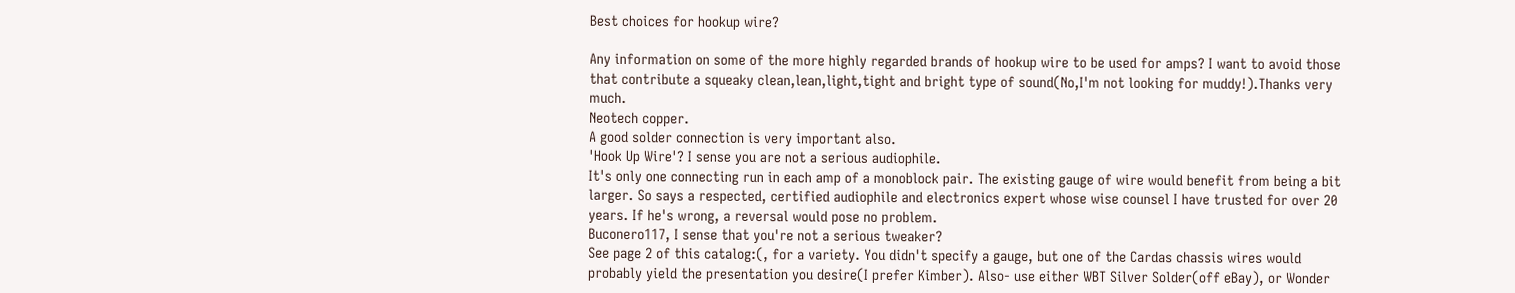Best choices for hookup wire?

Any information on some of the more highly regarded brands of hookup wire to be used for amps? I want to avoid those that contribute a squeaky clean,lean,light,tight and bright type of sound(No,I'm not looking for muddy!).Thanks very much.
Neotech copper.
A good solder connection is very important also.
'Hook Up Wire'? I sense you are not a serious audiophile.
It's only one connecting run in each amp of a monoblock pair. The existing gauge of wire would benefit from being a bit larger. So says a respected, certified audiophile and electronics expert whose wise counsel I have trusted for over 20 years. If he's wrong, a reversal would pose no problem.
Buconero117, I sense that you're not a serious tweaker?
See page 2 of this catalog:(, for a variety. You didn't specify a gauge, but one of the Cardas chassis wires would probably yield the presentation you desire(I prefer Kimber). Also- use either WBT Silver Solder(off eBay), or Wonder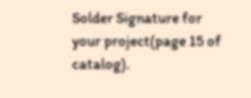Solder Signature for your project(page 15 of catalog).